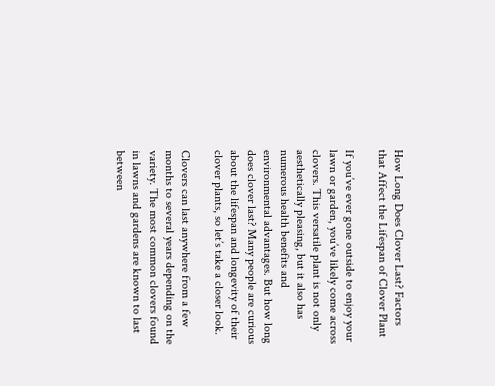How Long Does Clover Last? Factors that Affect the Lifespan of Clover Plant

If you’ve ever gone outside to enjoy your lawn or garden, you’ve likely come across clovers. This versatile plant is not only aesthetically pleasing, but it also has numerous health benefits and environmental advantages. But how long does clover last? Many people are curious about the lifespan and longevity of their clover plants, so let’s take a closer look.

Clovers can last anywhere from a few months to several years depending on the variety. The most common clovers found in lawns and gardens are known to last between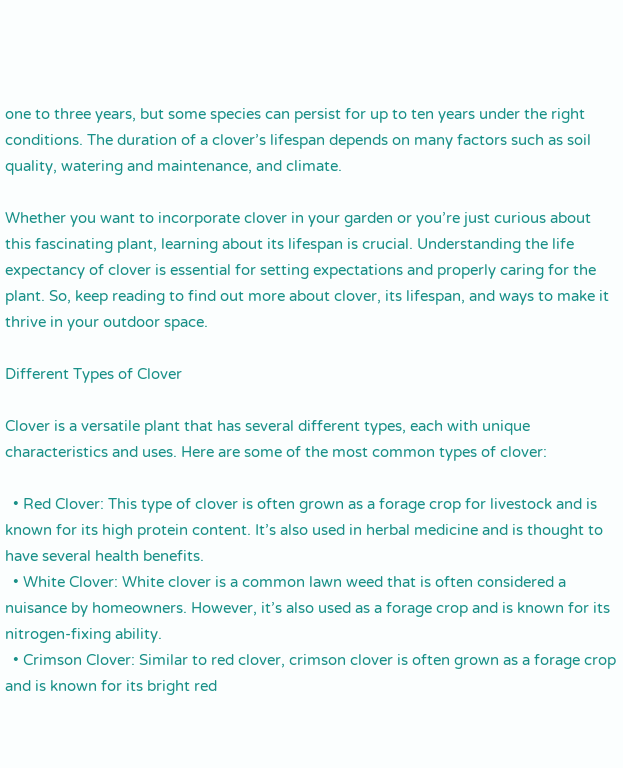one to three years, but some species can persist for up to ten years under the right conditions. The duration of a clover’s lifespan depends on many factors such as soil quality, watering and maintenance, and climate.

Whether you want to incorporate clover in your garden or you’re just curious about this fascinating plant, learning about its lifespan is crucial. Understanding the life expectancy of clover is essential for setting expectations and properly caring for the plant. So, keep reading to find out more about clover, its lifespan, and ways to make it thrive in your outdoor space.

Different Types of Clover

Clover is a versatile plant that has several different types, each with unique characteristics and uses. Here are some of the most common types of clover:

  • Red Clover: This type of clover is often grown as a forage crop for livestock and is known for its high protein content. It’s also used in herbal medicine and is thought to have several health benefits.
  • White Clover: White clover is a common lawn weed that is often considered a nuisance by homeowners. However, it’s also used as a forage crop and is known for its nitrogen-fixing ability.
  • Crimson Clover: Similar to red clover, crimson clover is often grown as a forage crop and is known for its bright red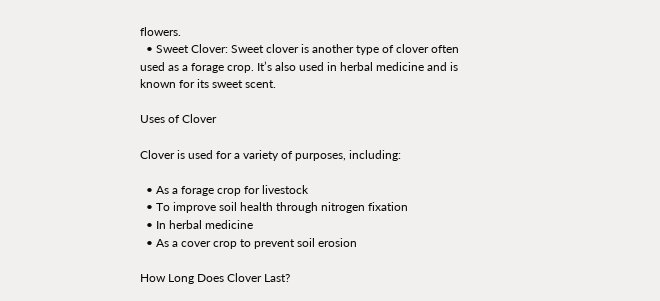flowers.
  • Sweet Clover: Sweet clover is another type of clover often used as a forage crop. It’s also used in herbal medicine and is known for its sweet scent.

Uses of Clover

Clover is used for a variety of purposes, including:

  • As a forage crop for livestock
  • To improve soil health through nitrogen fixation
  • In herbal medicine
  • As a cover crop to prevent soil erosion

How Long Does Clover Last?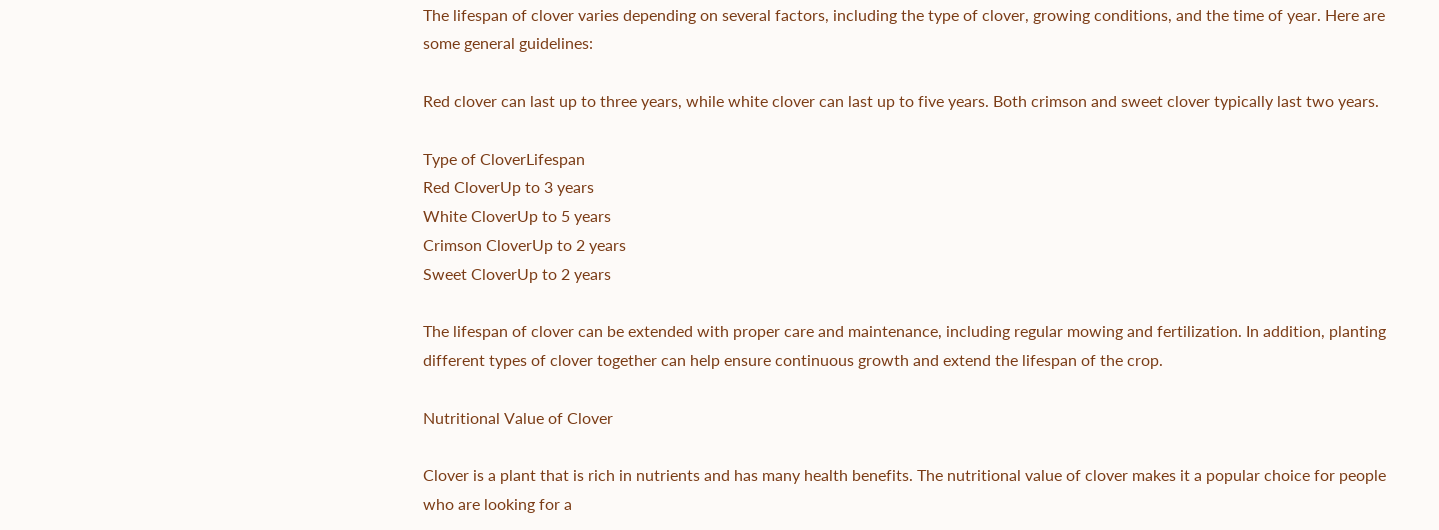The lifespan of clover varies depending on several factors, including the type of clover, growing conditions, and the time of year. Here are some general guidelines:

Red clover can last up to three years, while white clover can last up to five years. Both crimson and sweet clover typically last two years.

Type of CloverLifespan
Red CloverUp to 3 years
White CloverUp to 5 years
Crimson CloverUp to 2 years
Sweet CloverUp to 2 years

The lifespan of clover can be extended with proper care and maintenance, including regular mowing and fertilization. In addition, planting different types of clover together can help ensure continuous growth and extend the lifespan of the crop.

Nutritional Value of Clover

Clover is a plant that is rich in nutrients and has many health benefits. The nutritional value of clover makes it a popular choice for people who are looking for a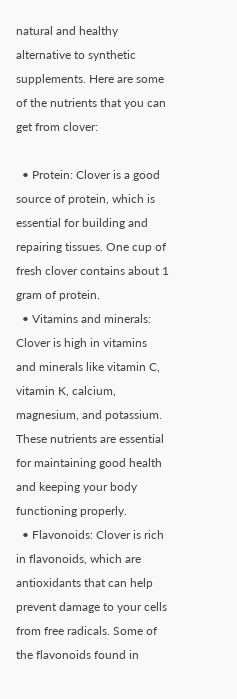natural and healthy alternative to synthetic supplements. Here are some of the nutrients that you can get from clover:

  • Protein: Clover is a good source of protein, which is essential for building and repairing tissues. One cup of fresh clover contains about 1 gram of protein.
  • Vitamins and minerals: Clover is high in vitamins and minerals like vitamin C, vitamin K, calcium, magnesium, and potassium. These nutrients are essential for maintaining good health and keeping your body functioning properly.
  • Flavonoids: Clover is rich in flavonoids, which are antioxidants that can help prevent damage to your cells from free radicals. Some of the flavonoids found in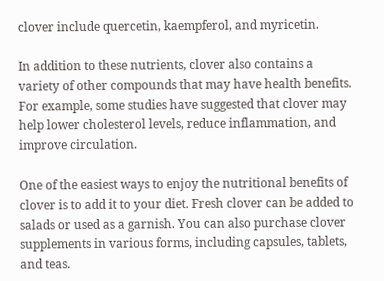clover include quercetin, kaempferol, and myricetin.

In addition to these nutrients, clover also contains a variety of other compounds that may have health benefits. For example, some studies have suggested that clover may help lower cholesterol levels, reduce inflammation, and improve circulation.

One of the easiest ways to enjoy the nutritional benefits of clover is to add it to your diet. Fresh clover can be added to salads or used as a garnish. You can also purchase clover supplements in various forms, including capsules, tablets, and teas.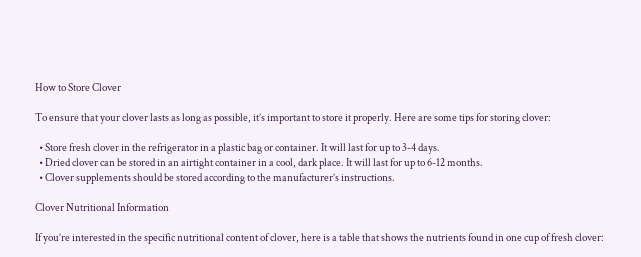How to Store Clover

To ensure that your clover lasts as long as possible, it’s important to store it properly. Here are some tips for storing clover:

  • Store fresh clover in the refrigerator in a plastic bag or container. It will last for up to 3-4 days.
  • Dried clover can be stored in an airtight container in a cool, dark place. It will last for up to 6-12 months.
  • Clover supplements should be stored according to the manufacturer’s instructions.

Clover Nutritional Information

If you’re interested in the specific nutritional content of clover, here is a table that shows the nutrients found in one cup of fresh clover: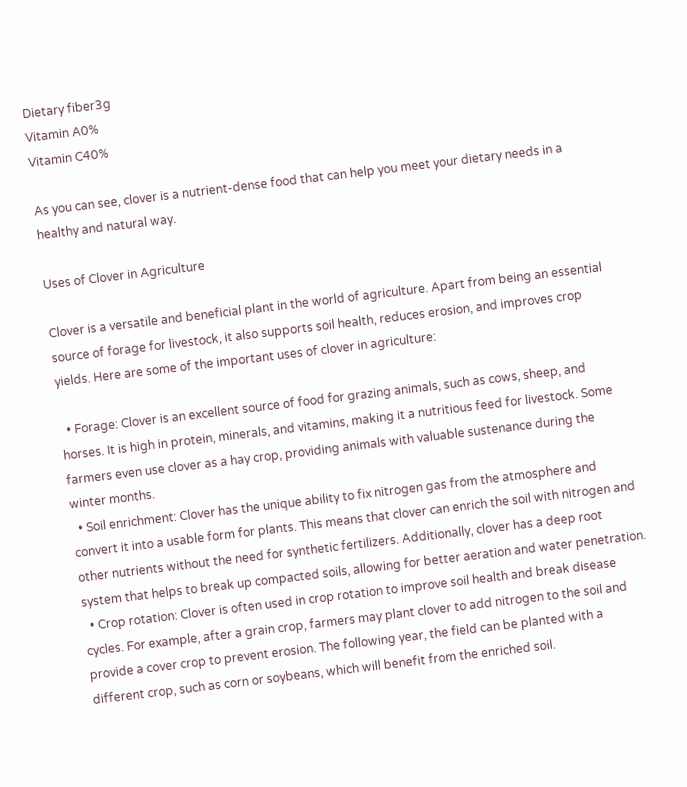Dietary fiber3g
Vitamin A0%
Vitamin C40%

As you can see, clover is a nutrient-dense food that can help you meet your dietary needs in a healthy and natural way.

Uses of Clover in Agriculture

Clover is a versatile and beneficial plant in the world of agriculture. Apart from being an essential source of forage for livestock, it also supports soil health, reduces erosion, and improves crop yields. Here are some of the important uses of clover in agriculture:

  • Forage: Clover is an excellent source of food for grazing animals, such as cows, sheep, and horses. It is high in protein, minerals, and vitamins, making it a nutritious feed for livestock. Some farmers even use clover as a hay crop, providing animals with valuable sustenance during the winter months.
  • Soil enrichment: Clover has the unique ability to fix nitrogen gas from the atmosphere and convert it into a usable form for plants. This means that clover can enrich the soil with nitrogen and other nutrients without the need for synthetic fertilizers. Additionally, clover has a deep root system that helps to break up compacted soils, allowing for better aeration and water penetration.
  • Crop rotation: Clover is often used in crop rotation to improve soil health and break disease cycles. For example, after a grain crop, farmers may plant clover to add nitrogen to the soil and provide a cover crop to prevent erosion. The following year, the field can be planted with a different crop, such as corn or soybeans, which will benefit from the enriched soil.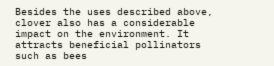Besides the uses described above, clover also has a considerable impact on the environment. It attracts beneficial pollinators such as bees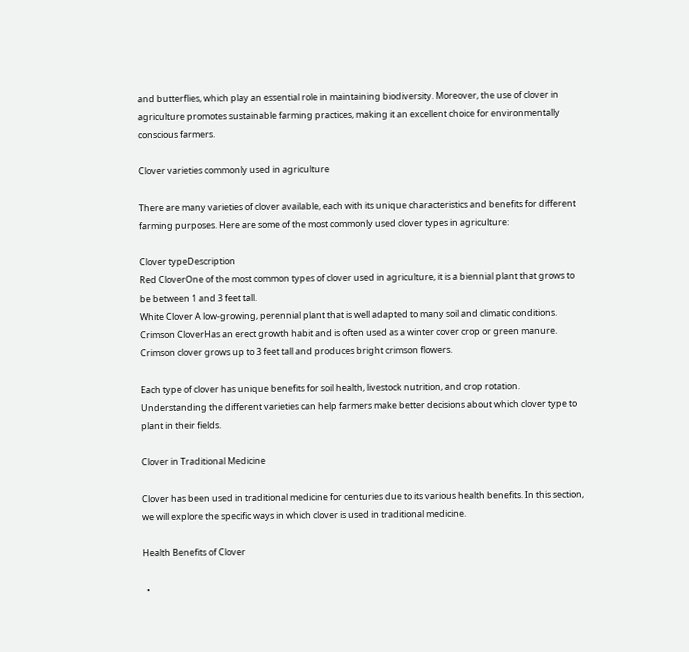and butterflies, which play an essential role in maintaining biodiversity. Moreover, the use of clover in agriculture promotes sustainable farming practices, making it an excellent choice for environmentally conscious farmers.

Clover varieties commonly used in agriculture

There are many varieties of clover available, each with its unique characteristics and benefits for different farming purposes. Here are some of the most commonly used clover types in agriculture:

Clover typeDescription
Red CloverOne of the most common types of clover used in agriculture, it is a biennial plant that grows to be between 1 and 3 feet tall.
White Clover A low-growing, perennial plant that is well adapted to many soil and climatic conditions.
Crimson CloverHas an erect growth habit and is often used as a winter cover crop or green manure. Crimson clover grows up to 3 feet tall and produces bright crimson flowers.

Each type of clover has unique benefits for soil health, livestock nutrition, and crop rotation. Understanding the different varieties can help farmers make better decisions about which clover type to plant in their fields.

Clover in Traditional Medicine

Clover has been used in traditional medicine for centuries due to its various health benefits. In this section, we will explore the specific ways in which clover is used in traditional medicine.

Health Benefits of Clover

  •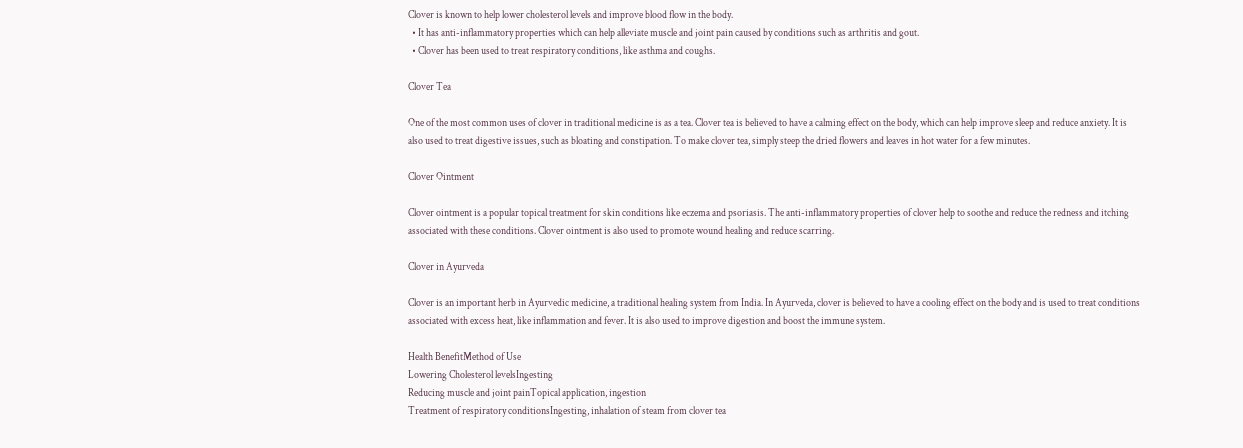Clover is known to help lower cholesterol levels and improve blood flow in the body.
  • It has anti-inflammatory properties which can help alleviate muscle and joint pain caused by conditions such as arthritis and gout.
  • Clover has been used to treat respiratory conditions, like asthma and coughs.

Clover Tea

One of the most common uses of clover in traditional medicine is as a tea. Clover tea is believed to have a calming effect on the body, which can help improve sleep and reduce anxiety. It is also used to treat digestive issues, such as bloating and constipation. To make clover tea, simply steep the dried flowers and leaves in hot water for a few minutes.

Clover Ointment

Clover ointment is a popular topical treatment for skin conditions like eczema and psoriasis. The anti-inflammatory properties of clover help to soothe and reduce the redness and itching associated with these conditions. Clover ointment is also used to promote wound healing and reduce scarring.

Clover in Ayurveda

Clover is an important herb in Ayurvedic medicine, a traditional healing system from India. In Ayurveda, clover is believed to have a cooling effect on the body and is used to treat conditions associated with excess heat, like inflammation and fever. It is also used to improve digestion and boost the immune system.

Health BenefitMethod of Use
Lowering Cholesterol levelsIngesting
Reducing muscle and joint painTopical application, ingestion
Treatment of respiratory conditionsIngesting, inhalation of steam from clover tea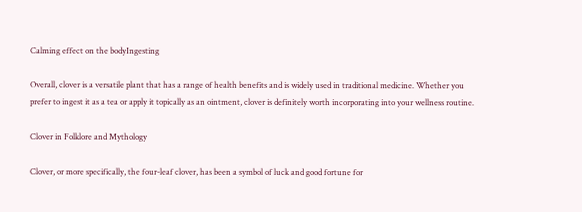Calming effect on the bodyIngesting

Overall, clover is a versatile plant that has a range of health benefits and is widely used in traditional medicine. Whether you prefer to ingest it as a tea or apply it topically as an ointment, clover is definitely worth incorporating into your wellness routine.

Clover in Folklore and Mythology

Clover, or more specifically, the four-leaf clover, has been a symbol of luck and good fortune for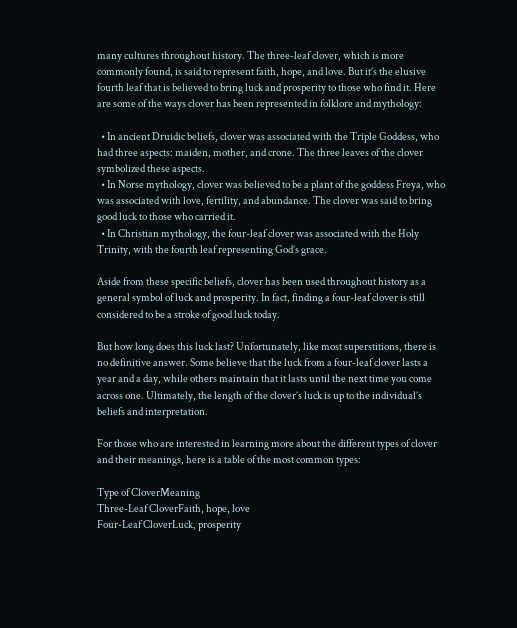many cultures throughout history. The three-leaf clover, which is more commonly found, is said to represent faith, hope, and love. But it’s the elusive fourth leaf that is believed to bring luck and prosperity to those who find it. Here are some of the ways clover has been represented in folklore and mythology:

  • In ancient Druidic beliefs, clover was associated with the Triple Goddess, who had three aspects: maiden, mother, and crone. The three leaves of the clover symbolized these aspects.
  • In Norse mythology, clover was believed to be a plant of the goddess Freya, who was associated with love, fertility, and abundance. The clover was said to bring good luck to those who carried it.
  • In Christian mythology, the four-leaf clover was associated with the Holy Trinity, with the fourth leaf representing God’s grace.

Aside from these specific beliefs, clover has been used throughout history as a general symbol of luck and prosperity. In fact, finding a four-leaf clover is still considered to be a stroke of good luck today.

But how long does this luck last? Unfortunately, like most superstitions, there is no definitive answer. Some believe that the luck from a four-leaf clover lasts a year and a day, while others maintain that it lasts until the next time you come across one. Ultimately, the length of the clover’s luck is up to the individual’s beliefs and interpretation.

For those who are interested in learning more about the different types of clover and their meanings, here is a table of the most common types:

Type of CloverMeaning
Three-Leaf CloverFaith, hope, love
Four-Leaf CloverLuck, prosperity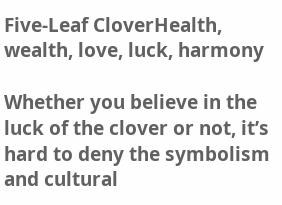Five-Leaf CloverHealth, wealth, love, luck, harmony

Whether you believe in the luck of the clover or not, it’s hard to deny the symbolism and cultural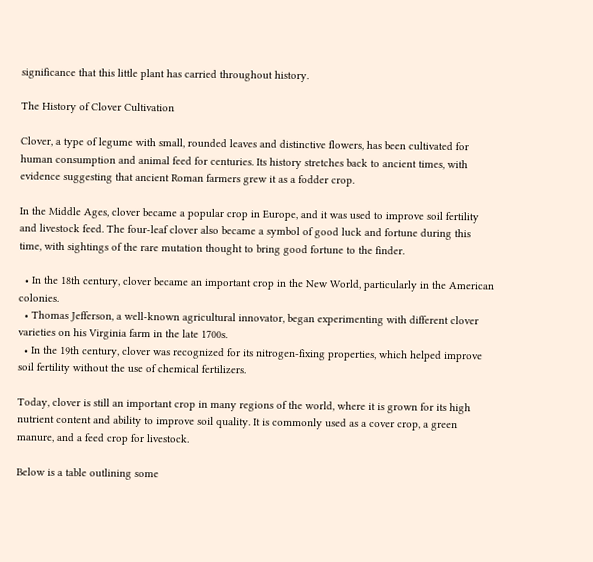significance that this little plant has carried throughout history.

The History of Clover Cultivation

Clover, a type of legume with small, rounded leaves and distinctive flowers, has been cultivated for human consumption and animal feed for centuries. Its history stretches back to ancient times, with evidence suggesting that ancient Roman farmers grew it as a fodder crop.

In the Middle Ages, clover became a popular crop in Europe, and it was used to improve soil fertility and livestock feed. The four-leaf clover also became a symbol of good luck and fortune during this time, with sightings of the rare mutation thought to bring good fortune to the finder.

  • In the 18th century, clover became an important crop in the New World, particularly in the American colonies.
  • Thomas Jefferson, a well-known agricultural innovator, began experimenting with different clover varieties on his Virginia farm in the late 1700s.
  • In the 19th century, clover was recognized for its nitrogen-fixing properties, which helped improve soil fertility without the use of chemical fertilizers.

Today, clover is still an important crop in many regions of the world, where it is grown for its high nutrient content and ability to improve soil quality. It is commonly used as a cover crop, a green manure, and a feed crop for livestock.

Below is a table outlining some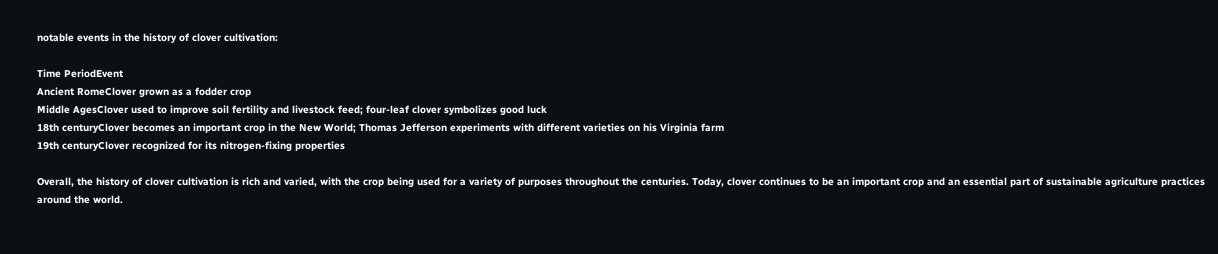notable events in the history of clover cultivation:

Time PeriodEvent
Ancient RomeClover grown as a fodder crop
Middle AgesClover used to improve soil fertility and livestock feed; four-leaf clover symbolizes good luck
18th centuryClover becomes an important crop in the New World; Thomas Jefferson experiments with different varieties on his Virginia farm
19th centuryClover recognized for its nitrogen-fixing properties

Overall, the history of clover cultivation is rich and varied, with the crop being used for a variety of purposes throughout the centuries. Today, clover continues to be an important crop and an essential part of sustainable agriculture practices around the world.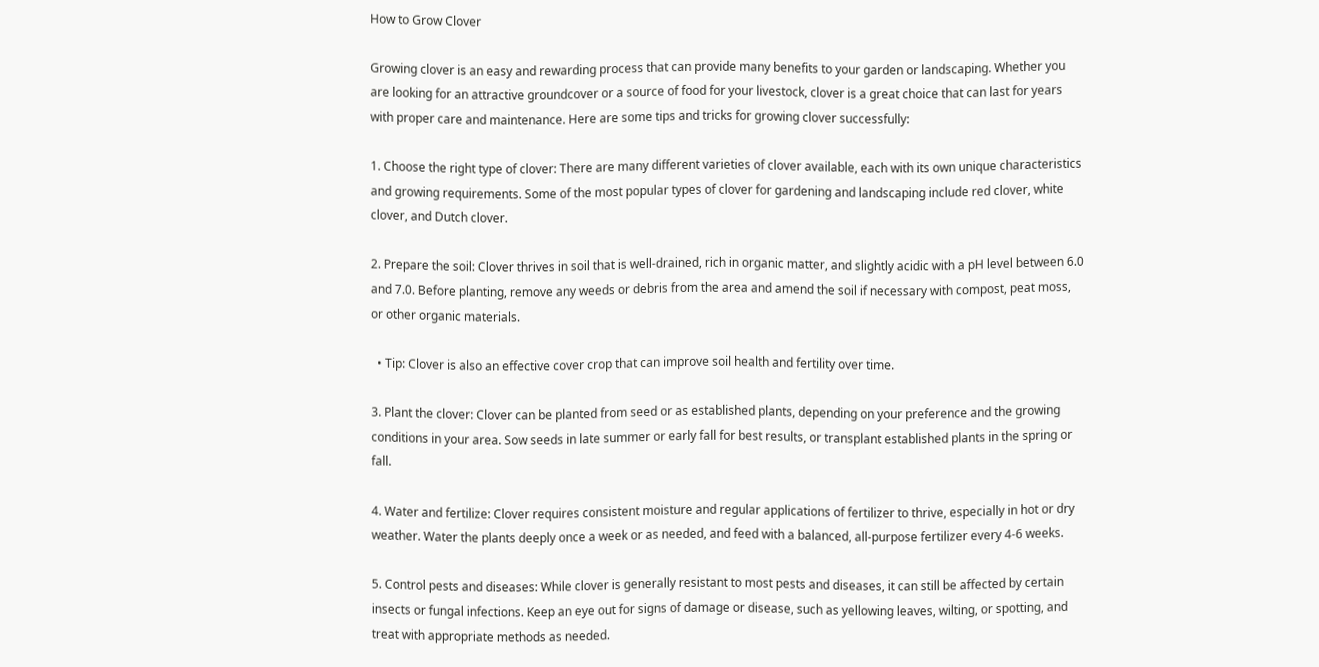How to Grow Clover

Growing clover is an easy and rewarding process that can provide many benefits to your garden or landscaping. Whether you are looking for an attractive groundcover or a source of food for your livestock, clover is a great choice that can last for years with proper care and maintenance. Here are some tips and tricks for growing clover successfully:

1. Choose the right type of clover: There are many different varieties of clover available, each with its own unique characteristics and growing requirements. Some of the most popular types of clover for gardening and landscaping include red clover, white clover, and Dutch clover.

2. Prepare the soil: Clover thrives in soil that is well-drained, rich in organic matter, and slightly acidic with a pH level between 6.0 and 7.0. Before planting, remove any weeds or debris from the area and amend the soil if necessary with compost, peat moss, or other organic materials.

  • Tip: Clover is also an effective cover crop that can improve soil health and fertility over time.

3. Plant the clover: Clover can be planted from seed or as established plants, depending on your preference and the growing conditions in your area. Sow seeds in late summer or early fall for best results, or transplant established plants in the spring or fall.

4. Water and fertilize: Clover requires consistent moisture and regular applications of fertilizer to thrive, especially in hot or dry weather. Water the plants deeply once a week or as needed, and feed with a balanced, all-purpose fertilizer every 4-6 weeks.

5. Control pests and diseases: While clover is generally resistant to most pests and diseases, it can still be affected by certain insects or fungal infections. Keep an eye out for signs of damage or disease, such as yellowing leaves, wilting, or spotting, and treat with appropriate methods as needed.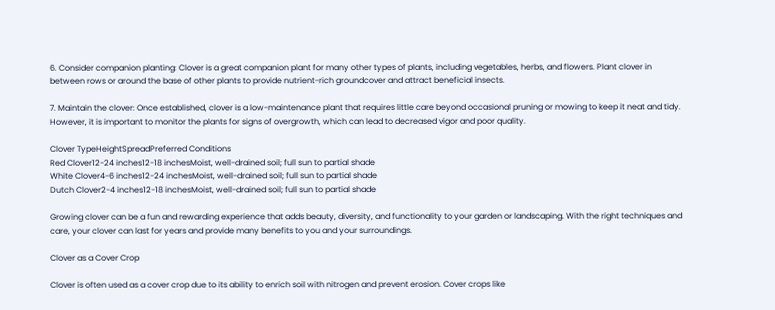6. Consider companion planting: Clover is a great companion plant for many other types of plants, including vegetables, herbs, and flowers. Plant clover in between rows or around the base of other plants to provide nutrient-rich groundcover and attract beneficial insects.

7. Maintain the clover: Once established, clover is a low-maintenance plant that requires little care beyond occasional pruning or mowing to keep it neat and tidy. However, it is important to monitor the plants for signs of overgrowth, which can lead to decreased vigor and poor quality.

Clover TypeHeightSpreadPreferred Conditions
Red Clover12-24 inches12-18 inchesMoist, well-drained soil; full sun to partial shade
White Clover4-6 inches12-24 inchesMoist, well-drained soil; full sun to partial shade
Dutch Clover2-4 inches12-18 inchesMoist, well-drained soil; full sun to partial shade

Growing clover can be a fun and rewarding experience that adds beauty, diversity, and functionality to your garden or landscaping. With the right techniques and care, your clover can last for years and provide many benefits to you and your surroundings.

Clover as a Cover Crop

Clover is often used as a cover crop due to its ability to enrich soil with nitrogen and prevent erosion. Cover crops like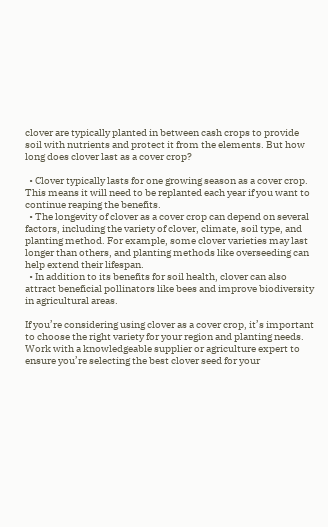clover are typically planted in between cash crops to provide soil with nutrients and protect it from the elements. But how long does clover last as a cover crop?

  • Clover typically lasts for one growing season as a cover crop. This means it will need to be replanted each year if you want to continue reaping the benefits.
  • The longevity of clover as a cover crop can depend on several factors, including the variety of clover, climate, soil type, and planting method. For example, some clover varieties may last longer than others, and planting methods like overseeding can help extend their lifespan.
  • In addition to its benefits for soil health, clover can also attract beneficial pollinators like bees and improve biodiversity in agricultural areas.

If you’re considering using clover as a cover crop, it’s important to choose the right variety for your region and planting needs. Work with a knowledgeable supplier or agriculture expert to ensure you’re selecting the best clover seed for your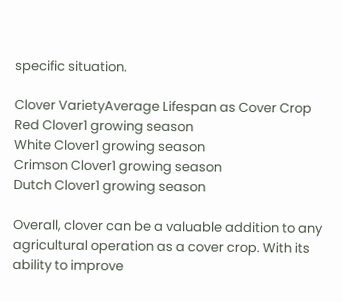specific situation.

Clover VarietyAverage Lifespan as Cover Crop
Red Clover1 growing season
White Clover1 growing season
Crimson Clover1 growing season
Dutch Clover1 growing season

Overall, clover can be a valuable addition to any agricultural operation as a cover crop. With its ability to improve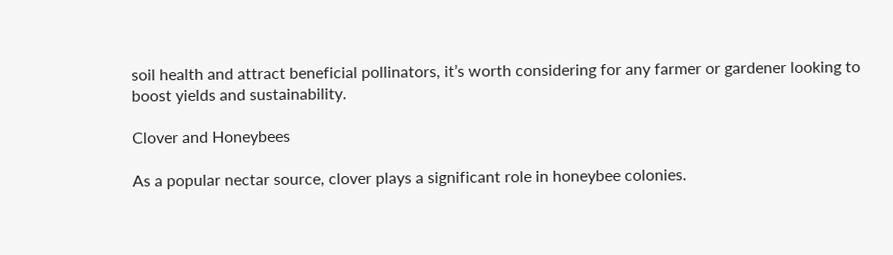soil health and attract beneficial pollinators, it’s worth considering for any farmer or gardener looking to boost yields and sustainability.

Clover and Honeybees

As a popular nectar source, clover plays a significant role in honeybee colonies.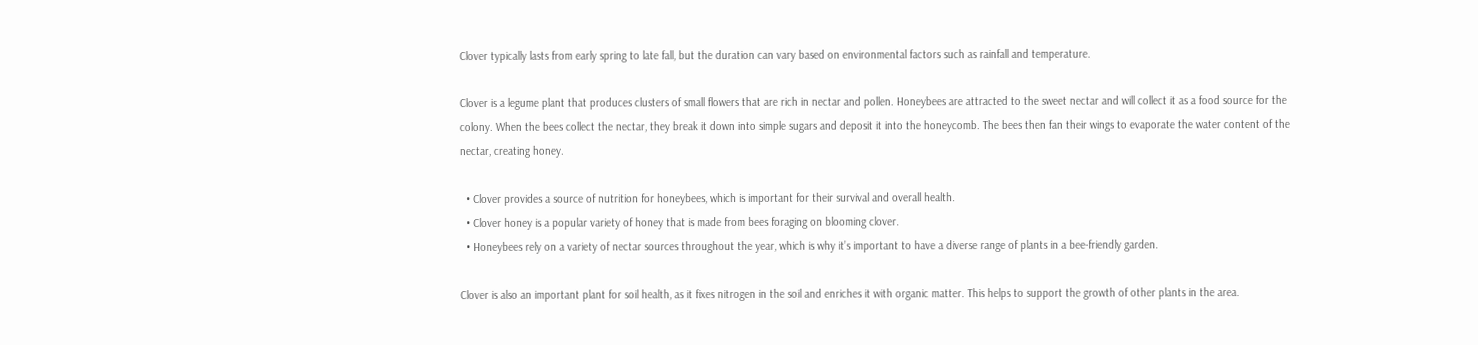Clover typically lasts from early spring to late fall, but the duration can vary based on environmental factors such as rainfall and temperature.

Clover is a legume plant that produces clusters of small flowers that are rich in nectar and pollen. Honeybees are attracted to the sweet nectar and will collect it as a food source for the colony. When the bees collect the nectar, they break it down into simple sugars and deposit it into the honeycomb. The bees then fan their wings to evaporate the water content of the nectar, creating honey.

  • Clover provides a source of nutrition for honeybees, which is important for their survival and overall health.
  • Clover honey is a popular variety of honey that is made from bees foraging on blooming clover.
  • Honeybees rely on a variety of nectar sources throughout the year, which is why it’s important to have a diverse range of plants in a bee-friendly garden.

Clover is also an important plant for soil health, as it fixes nitrogen in the soil and enriches it with organic matter. This helps to support the growth of other plants in the area.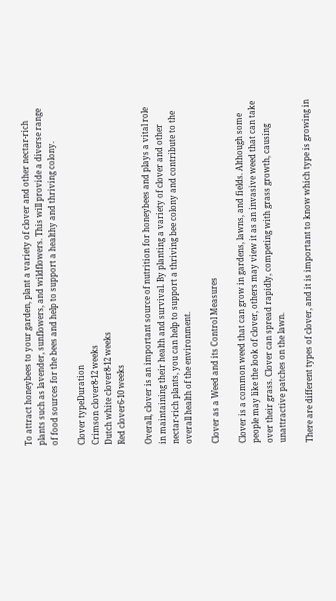To attract honeybees to your garden, plant a variety of clover and other nectar-rich plants such as lavender, sunflowers, and wildflowers. This will provide a diverse range of food sources for the bees and help to support a healthy and thriving colony.

Clover typeDuration
Crimson clover8-12 weeks
Dutch white clover8-12 weeks
Red clover6-10 weeks

Overall, clover is an important source of nutrition for honeybees and plays a vital role in maintaining their health and survival. By planting a variety of clover and other nectar-rich plants, you can help to support a thriving bee colony and contribute to the overall health of the environment.

Clover as a Weed and its Control Measures

Clover is a common weed that can grow in gardens, lawns, and fields. Although some people may like the look of clover, others may view it as an invasive weed that can take over their grass. Clover can spread rapidly, competing with grass growth, causing unattractive patches on the lawn.

There are different types of clover, and it is important to know which type is growing in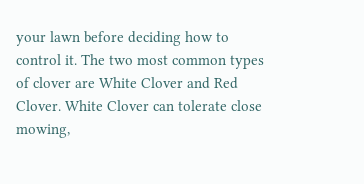your lawn before deciding how to control it. The two most common types of clover are White Clover and Red Clover. White Clover can tolerate close mowing,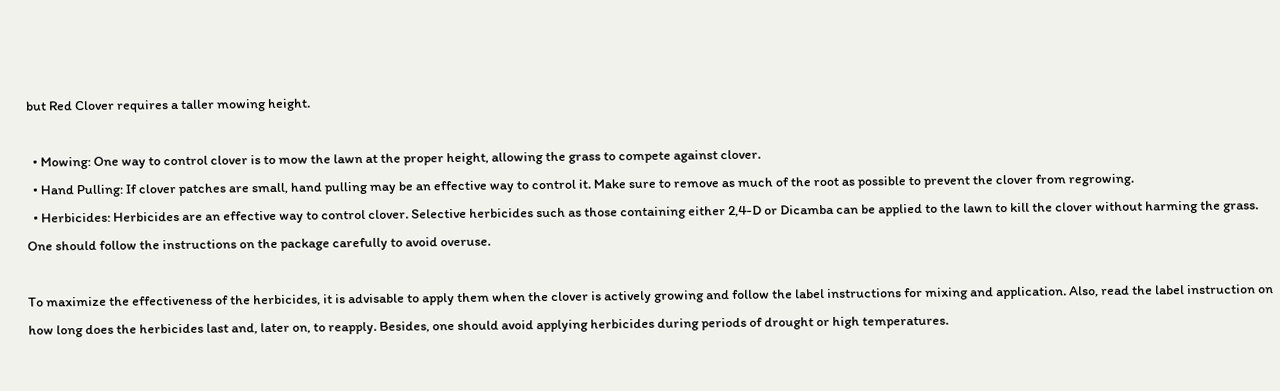but Red Clover requires a taller mowing height.

  • Mowing: One way to control clover is to mow the lawn at the proper height, allowing the grass to compete against clover.
  • Hand Pulling: If clover patches are small, hand pulling may be an effective way to control it. Make sure to remove as much of the root as possible to prevent the clover from regrowing.
  • Herbicides: Herbicides are an effective way to control clover. Selective herbicides such as those containing either 2,4-D or Dicamba can be applied to the lawn to kill the clover without harming the grass. One should follow the instructions on the package carefully to avoid overuse.

To maximize the effectiveness of the herbicides, it is advisable to apply them when the clover is actively growing and follow the label instructions for mixing and application. Also, read the label instruction on how long does the herbicides last and, later on, to reapply. Besides, one should avoid applying herbicides during periods of drought or high temperatures.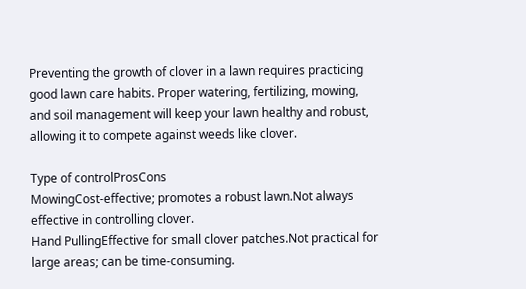Preventing the growth of clover in a lawn requires practicing good lawn care habits. Proper watering, fertilizing, mowing, and soil management will keep your lawn healthy and robust, allowing it to compete against weeds like clover.

Type of controlProsCons
MowingCost-effective; promotes a robust lawn.Not always effective in controlling clover.
Hand PullingEffective for small clover patches.Not practical for large areas; can be time-consuming.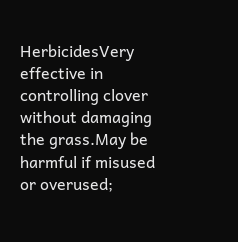HerbicidesVery effective in controlling clover without damaging the grass.May be harmful if misused or overused;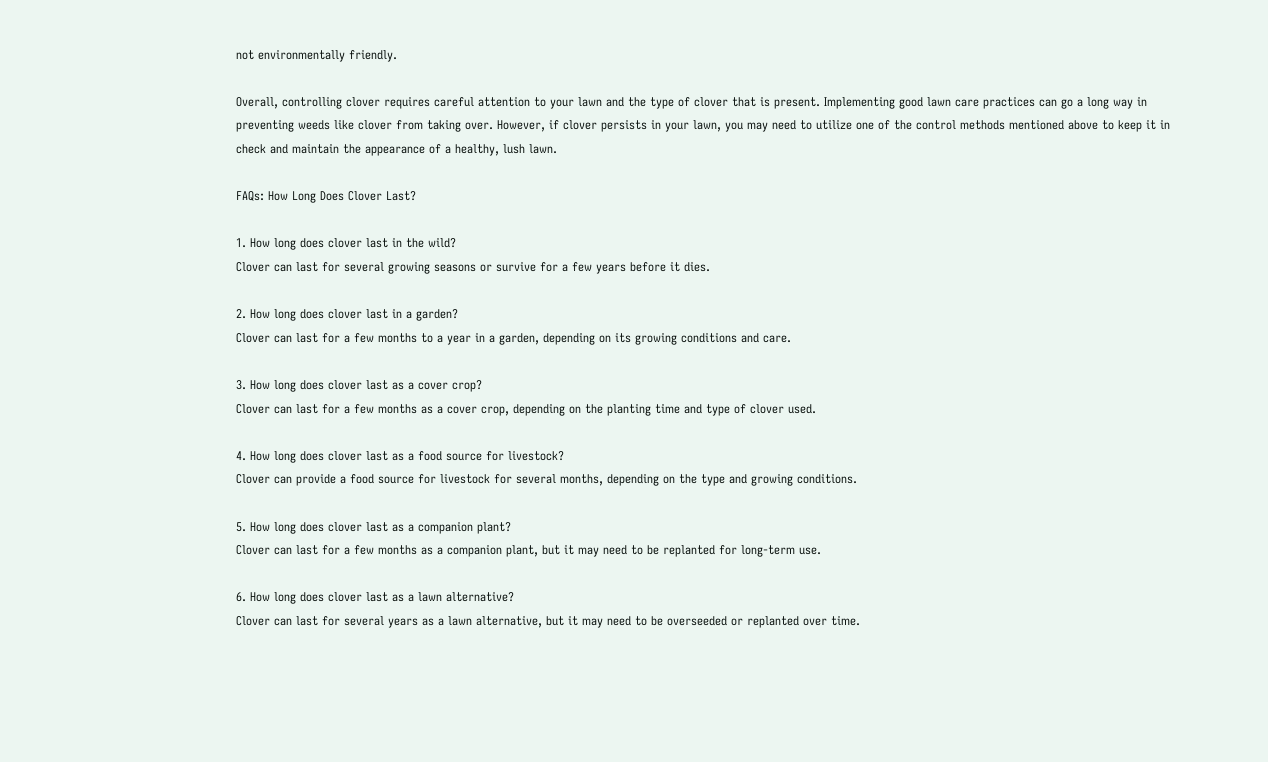not environmentally friendly.

Overall, controlling clover requires careful attention to your lawn and the type of clover that is present. Implementing good lawn care practices can go a long way in preventing weeds like clover from taking over. However, if clover persists in your lawn, you may need to utilize one of the control methods mentioned above to keep it in check and maintain the appearance of a healthy, lush lawn.

FAQs: How Long Does Clover Last?

1. How long does clover last in the wild?
Clover can last for several growing seasons or survive for a few years before it dies.

2. How long does clover last in a garden?
Clover can last for a few months to a year in a garden, depending on its growing conditions and care.

3. How long does clover last as a cover crop?
Clover can last for a few months as a cover crop, depending on the planting time and type of clover used.

4. How long does clover last as a food source for livestock?
Clover can provide a food source for livestock for several months, depending on the type and growing conditions.

5. How long does clover last as a companion plant?
Clover can last for a few months as a companion plant, but it may need to be replanted for long-term use.

6. How long does clover last as a lawn alternative?
Clover can last for several years as a lawn alternative, but it may need to be overseeded or replanted over time.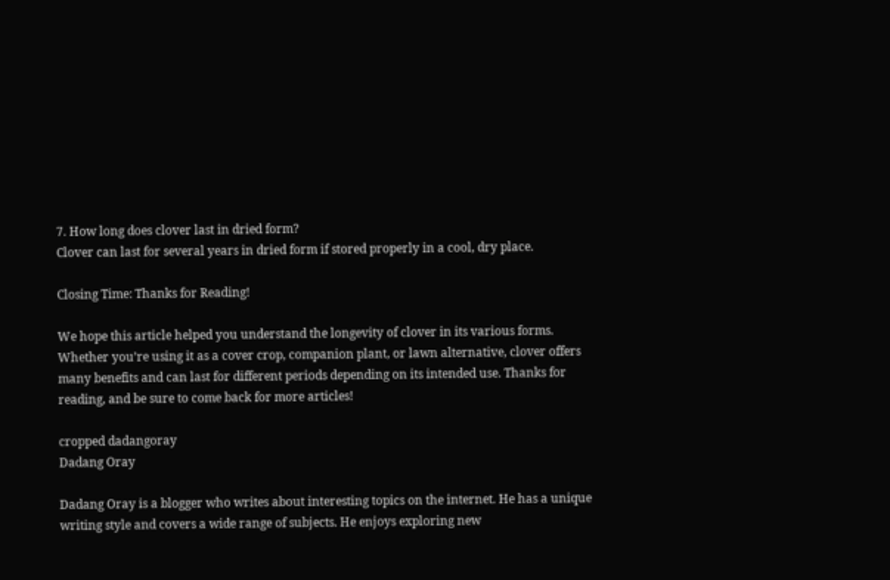7. How long does clover last in dried form?
Clover can last for several years in dried form if stored properly in a cool, dry place.

Closing Time: Thanks for Reading!

We hope this article helped you understand the longevity of clover in its various forms. Whether you’re using it as a cover crop, companion plant, or lawn alternative, clover offers many benefits and can last for different periods depending on its intended use. Thanks for reading, and be sure to come back for more articles!

cropped dadangoray
Dadang Oray

Dadang Oray is a blogger who writes about interesting topics on the internet. He has a unique writing style and covers a wide range of subjects. He enjoys exploring new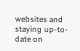websites and staying up-to-date on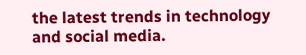the latest trends in technology and social media.